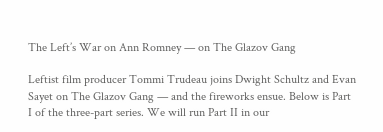The Left’s War on Ann Romney — on The Glazov Gang

Leftist film producer Tommi Trudeau joins Dwight Schultz and Evan Sayet on The Glazov Gang — and the fireworks ensue. Below is Part I of the three-part series. We will run Part II in our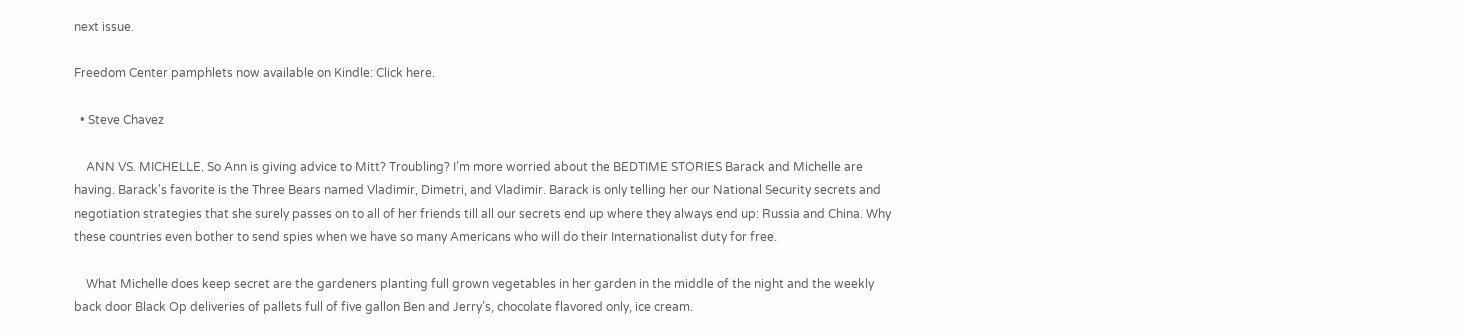next issue.

Freedom Center pamphlets now available on Kindle: Click here.

  • Steve Chavez

    ANN VS. MICHELLE. So Ann is giving advice to Mitt? Troubling? I’m more worried about the BEDTIME STORIES Barack and Michelle are having. Barack's favorite is the Three Bears named Vladimir, Dimetri, and Vladimir. Barack is only telling her our National Security secrets and negotiation strategies that she surely passes on to all of her friends till all our secrets end up where they always end up: Russia and China. Why these countries even bother to send spies when we have so many Americans who will do their Internationalist duty for free.

    What Michelle does keep secret are the gardeners planting full grown vegetables in her garden in the middle of the night and the weekly back door Black Op deliveries of pallets full of five gallon Ben and Jerry’s, chocolate flavored only, ice cream.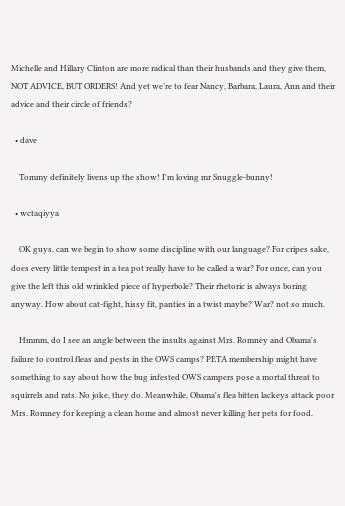Michelle and Hillary Clinton are more radical than their husbands and they give them, NOT ADVICE, BUT ORDERS! And yet we’re to fear Nancy, Barbara, Laura, Ann and their advice and their circle of friends?

  • dave

    Tommy definitely livens up the show! I'm loving mr Snuggle-bunny!

  • wctaqiyya

    OK guys, can we begin to show some discipline with our language? For cripes sake, does every little tempest in a tea pot really have to be called a war? For once, can you give the left this old wrinkled piece of hyperbole? Their rhetoric is always boring anyway. How about cat-fight, hissy fit, panties in a twist maybe? War? not so much.

    Hmmm, do I see an angle between the insults against Mrs. Romney and Obama's failure to control fleas and pests in the OWS camps? PETA membership might have something to say about how the bug infested OWS campers pose a mortal threat to squirrels and rats. No joke, they do. Meanwhile, Obama's flea bitten lackeys attack poor Mrs. Romney for keeping a clean home and almost never killing her pets for food.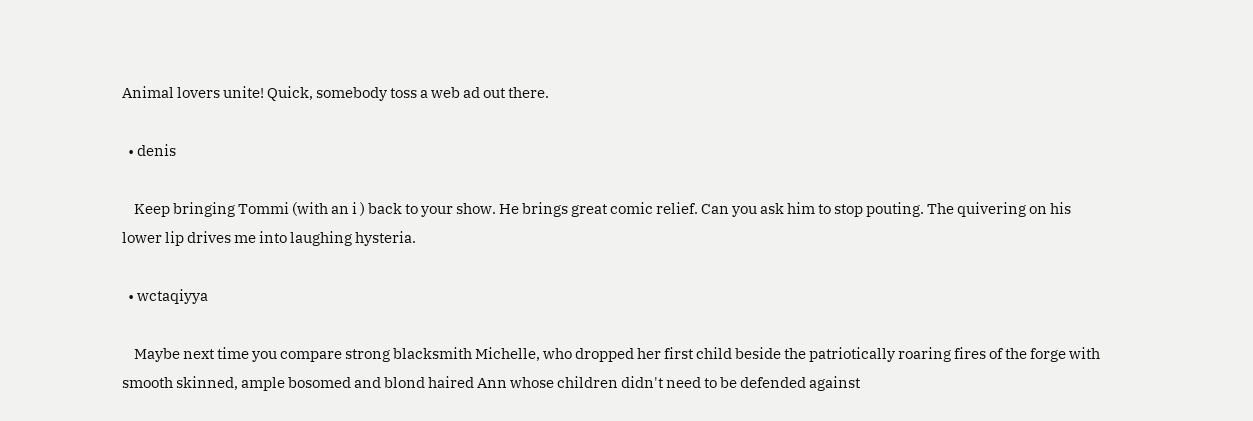Animal lovers unite! Quick, somebody toss a web ad out there.

  • denis

    Keep bringing Tommi (with an i ) back to your show. He brings great comic relief. Can you ask him to stop pouting. The quivering on his lower lip drives me into laughing hysteria.

  • wctaqiyya

    Maybe next time you compare strong blacksmith Michelle, who dropped her first child beside the patriotically roaring fires of the forge with smooth skinned, ample bosomed and blond haired Ann whose children didn't need to be defended against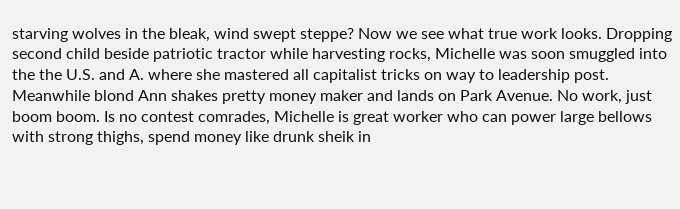starving wolves in the bleak, wind swept steppe? Now we see what true work looks. Dropping second child beside patriotic tractor while harvesting rocks, Michelle was soon smuggled into the the U.S. and A. where she mastered all capitalist tricks on way to leadership post. Meanwhile blond Ann shakes pretty money maker and lands on Park Avenue. No work, just boom boom. Is no contest comrades, Michelle is great worker who can power large bellows with strong thighs, spend money like drunk sheik in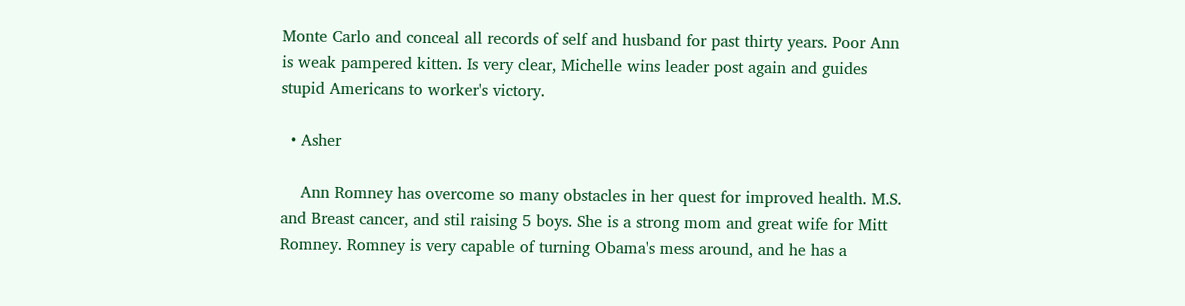Monte Carlo and conceal all records of self and husband for past thirty years. Poor Ann is weak pampered kitten. Is very clear, Michelle wins leader post again and guides stupid Americans to worker's victory.

  • Asher

    Ann Romney has overcome so many obstacles in her quest for improved health. M.S. and Breast cancer, and stil raising 5 boys. She is a strong mom and great wife for Mitt Romney. Romney is very capable of turning Obama's mess around, and he has a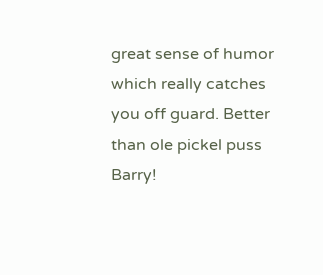great sense of humor which really catches you off guard. Better than ole pickel puss Barry!